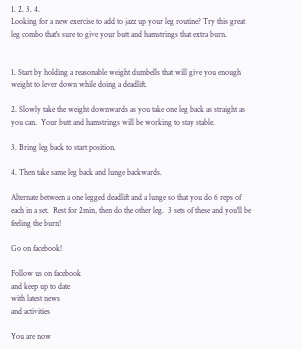1. 2. 3. 4.
Looking for a new exercise to add to jazz up your leg routine? Try this great leg combo that's sure to give your butt and hamstrings that extra burn.


1. Start by holding a reasonable weight dumbells that will give you enough weight to lever down while doing a deadlift.

2. Slowly take the weight downwards as you take one leg back as straight as you can.  Your butt and hamstrings will be working to stay stable.

3. Bring leg back to start position.

4. Then take same leg back and lunge backwards.

Alternate between a one legged deadlift and a lunge so that you do 6 reps of each in a set.  Rest for 2min, then do the other leg.  3 sets of these and you'll be feeling the burn!

Go on facebook!

Follow us on facebook
and keep up to date
with latest news
and activities

You are now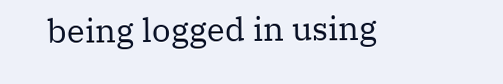being logged in using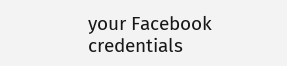your Facebook credentials